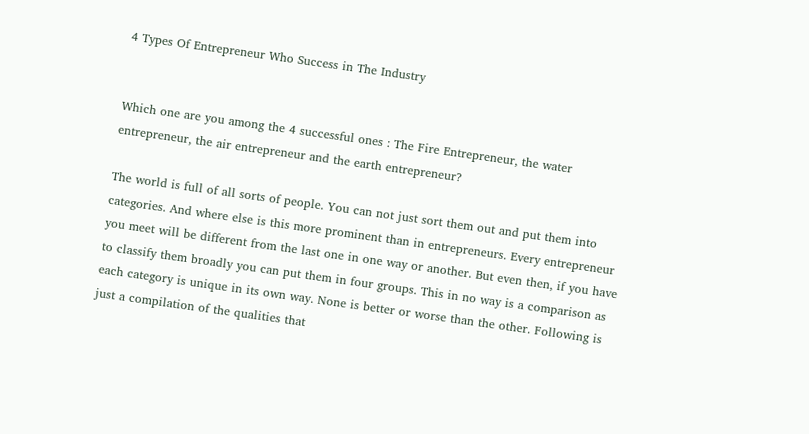4 Types Of Entrepreneur Who Success in The Industry


Which one are you among the 4 successful ones : The Fire Entrepreneur, the water entrepreneur, the air entrepreneur and the earth entrepreneur?

The world is full of all sorts of people. You can not just sort them out and put them into categories. And where else is this more prominent than in entrepreneurs. Every entrepreneur you meet will be different from the last one in one way or another. But even then, if you have to classify them broadly you can put them in four groups. This in no way is a comparison as each category is unique in its own way. None is better or worse than the other. Following is just a compilation of the qualities that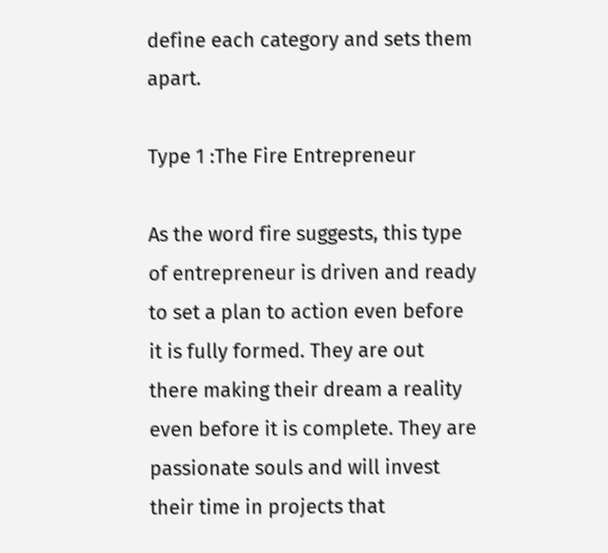define each category and sets them apart.

Type 1 :The Fire Entrepreneur

As the word fire suggests, this type of entrepreneur is driven and ready to set a plan to action even before it is fully formed. They are out there making their dream a reality even before it is complete. They are passionate souls and will invest their time in projects that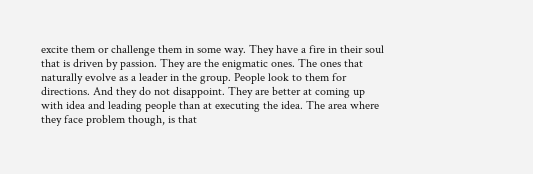excite them or challenge them in some way. They have a fire in their soul that is driven by passion. They are the enigmatic ones. The ones that naturally evolve as a leader in the group. People look to them for directions. And they do not disappoint. They are better at coming up with idea and leading people than at executing the idea. The area where they face problem though, is that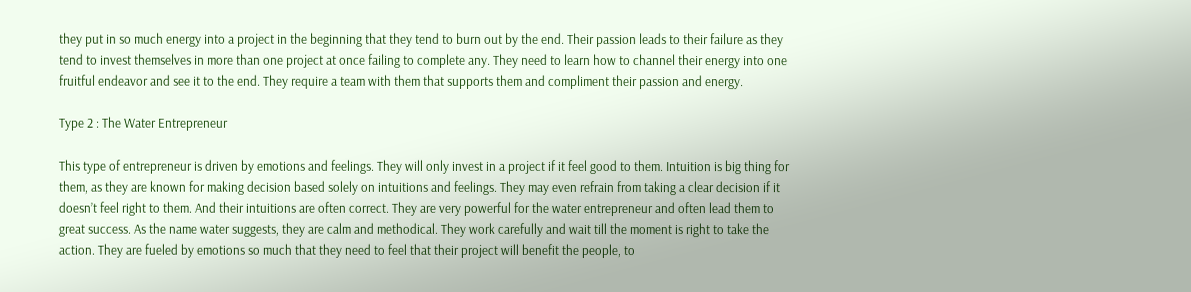they put in so much energy into a project in the beginning that they tend to burn out by the end. Their passion leads to their failure as they tend to invest themselves in more than one project at once failing to complete any. They need to learn how to channel their energy into one fruitful endeavor and see it to the end. They require a team with them that supports them and compliment their passion and energy.

Type 2 : The Water Entrepreneur

This type of entrepreneur is driven by emotions and feelings. They will only invest in a project if it feel good to them. Intuition is big thing for them, as they are known for making decision based solely on intuitions and feelings. They may even refrain from taking a clear decision if it doesn’t feel right to them. And their intuitions are often correct. They are very powerful for the water entrepreneur and often lead them to great success. As the name water suggests, they are calm and methodical. They work carefully and wait till the moment is right to take the action. They are fueled by emotions so much that they need to feel that their project will benefit the people, to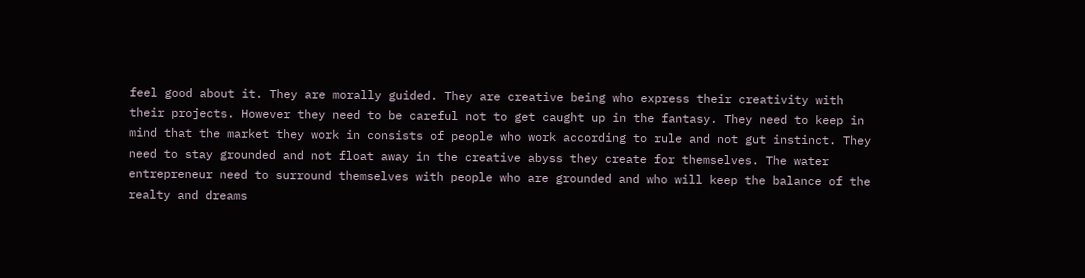feel good about it. They are morally guided. They are creative being who express their creativity with their projects. However they need to be careful not to get caught up in the fantasy. They need to keep in mind that the market they work in consists of people who work according to rule and not gut instinct. They need to stay grounded and not float away in the creative abyss they create for themselves. The water entrepreneur need to surround themselves with people who are grounded and who will keep the balance of the realty and dreams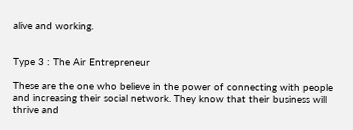alive and working.


Type 3 : The Air Entrepreneur

These are the one who believe in the power of connecting with people and increasing their social network. They know that their business will thrive and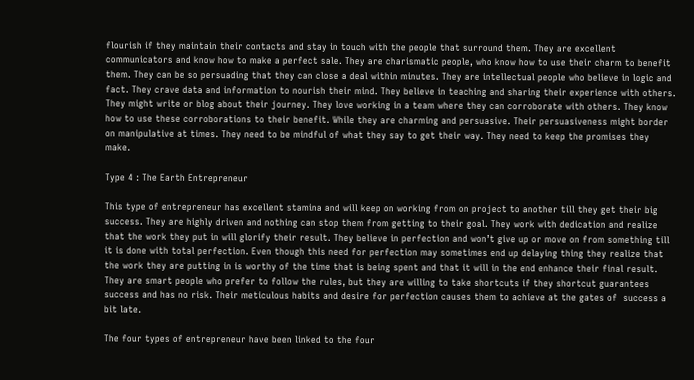flourish if they maintain their contacts and stay in touch with the people that surround them. They are excellent communicators and know how to make a perfect sale. They are charismatic people, who know how to use their charm to benefit them. They can be so persuading that they can close a deal within minutes. They are intellectual people who believe in logic and fact. They crave data and information to nourish their mind. They believe in teaching and sharing their experience with others. They might write or blog about their journey. They love working in a team where they can corroborate with others. They know how to use these corroborations to their benefit. While they are charming and persuasive. Their persuasiveness might border on manipulative at times. They need to be mindful of what they say to get their way. They need to keep the promises they make.

Type 4 : The Earth Entrepreneur

This type of entrepreneur has excellent stamina and will keep on working from on project to another till they get their big success. They are highly driven and nothing can stop them from getting to their goal. They work with dedication and realize that the work they put in will glorify their result. They believe in perfection and won’t give up or move on from something till it is done with total perfection. Even though this need for perfection may sometimes end up delaying thing they realize that the work they are putting in is worthy of the time that is being spent and that it will in the end enhance their final result. They are smart people who prefer to follow the rules, but they are willing to take shortcuts if they shortcut guarantees success and has no risk. Their meticulous habits and desire for perfection causes them to achieve at the gates of  success a bit late.

The four types of entrepreneur have been linked to the four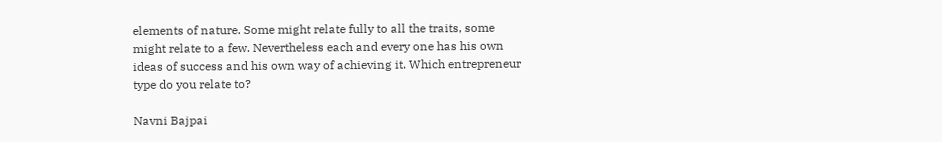elements of nature. Some might relate fully to all the traits, some might relate to a few. Nevertheless each and every one has his own ideas of success and his own way of achieving it. Which entrepreneur type do you relate to?

Navni Bajpai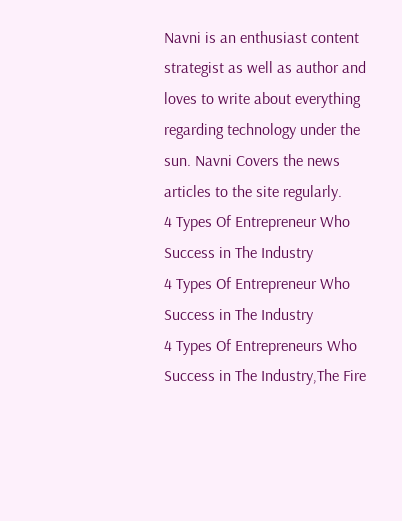Navni is an enthusiast content strategist as well as author and loves to write about everything regarding technology under the sun. Navni Covers the news articles to the site regularly.
4 Types Of Entrepreneur Who Success in The Industry
4 Types Of Entrepreneur Who Success in The Industry
4 Types Of Entrepreneurs Who Success in The Industry,The Fire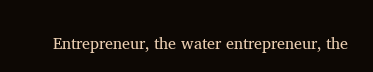Entrepreneur, the water entrepreneur, the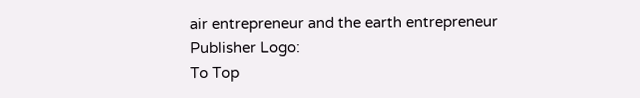air entrepreneur and the earth entrepreneur
Publisher Logo:
To Top